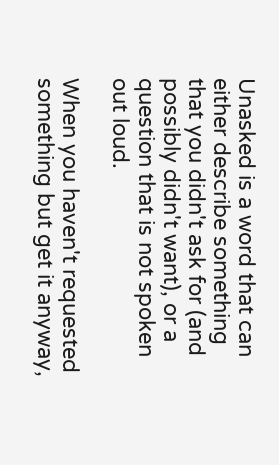Unasked is a word that can either describe something that you didn't ask for (and possibly didn't want), or a question that is not spoken out loud.

When you haven't requested something but get it anyway,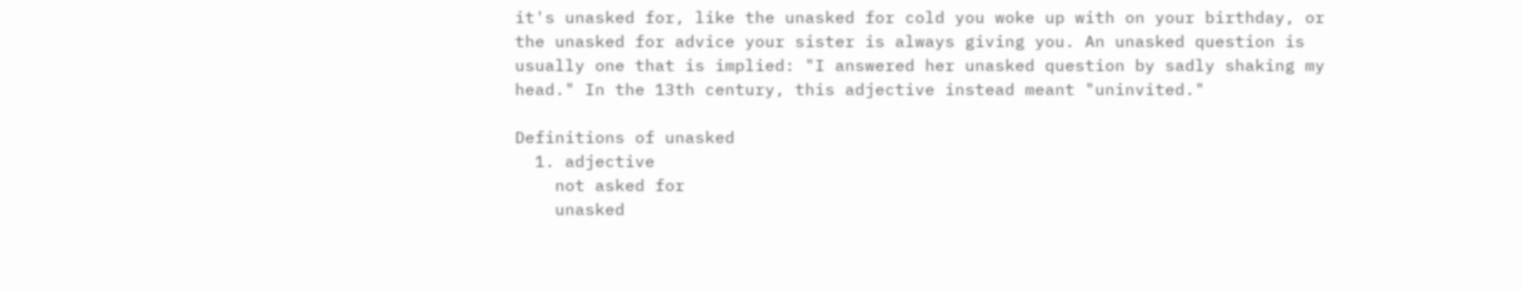it's unasked for, like the unasked for cold you woke up with on your birthday, or the unasked for advice your sister is always giving you. An unasked question is usually one that is implied: "I answered her unasked question by sadly shaking my head." In the 13th century, this adjective instead meant "uninvited."

Definitions of unasked
  1. adjective
    not asked for
    unasked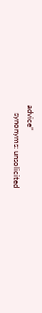advice”
    synonyms: unsolicited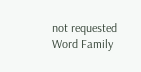not requested
Word Family